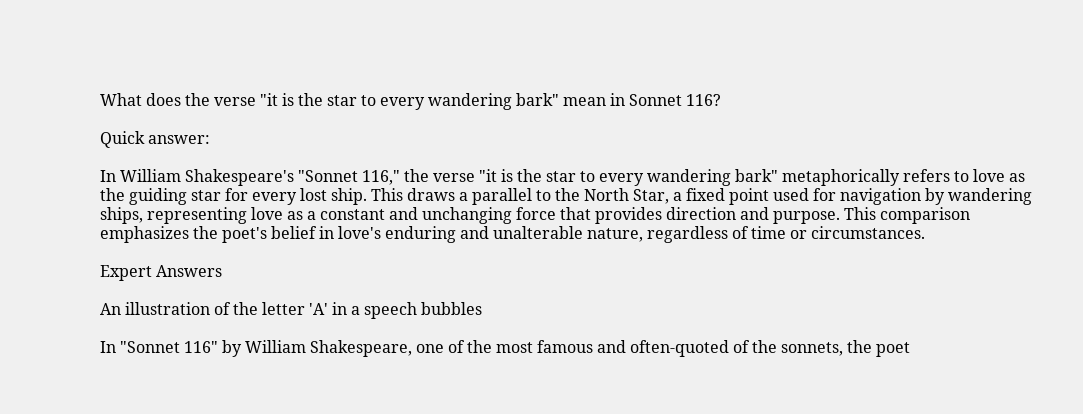What does the verse "it is the star to every wandering bark" mean in Sonnet 116?

Quick answer:

In William Shakespeare's "Sonnet 116," the verse "it is the star to every wandering bark" metaphorically refers to love as the guiding star for every lost ship. This draws a parallel to the North Star, a fixed point used for navigation by wandering ships, representing love as a constant and unchanging force that provides direction and purpose. This comparison emphasizes the poet's belief in love's enduring and unalterable nature, regardless of time or circumstances.

Expert Answers

An illustration of the letter 'A' in a speech bubbles

In "Sonnet 116" by William Shakespeare, one of the most famous and often-quoted of the sonnets, the poet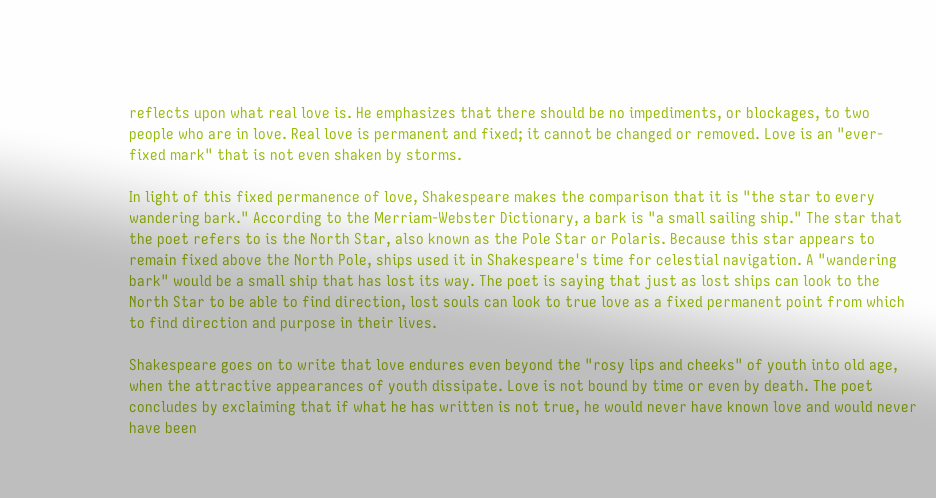reflects upon what real love is. He emphasizes that there should be no impediments, or blockages, to two people who are in love. Real love is permanent and fixed; it cannot be changed or removed. Love is an "ever-fixed mark" that is not even shaken by storms.

In light of this fixed permanence of love, Shakespeare makes the comparison that it is "the star to every wandering bark." According to the Merriam-Webster Dictionary, a bark is "a small sailing ship." The star that the poet refers to is the North Star, also known as the Pole Star or Polaris. Because this star appears to remain fixed above the North Pole, ships used it in Shakespeare's time for celestial navigation. A "wandering bark" would be a small ship that has lost its way. The poet is saying that just as lost ships can look to the North Star to be able to find direction, lost souls can look to true love as a fixed permanent point from which to find direction and purpose in their lives.

Shakespeare goes on to write that love endures even beyond the "rosy lips and cheeks" of youth into old age, when the attractive appearances of youth dissipate. Love is not bound by time or even by death. The poet concludes by exclaiming that if what he has written is not true, he would never have known love and would never have been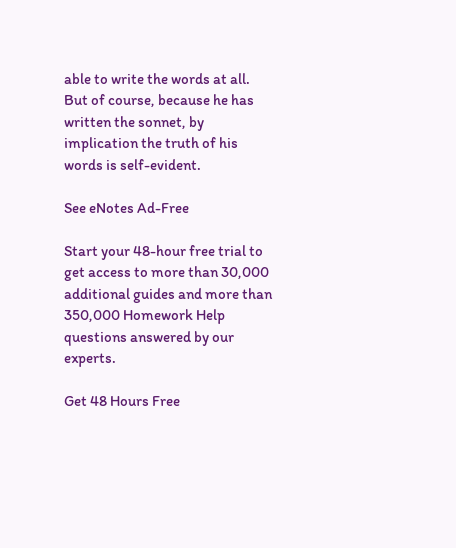able to write the words at all. But of course, because he has written the sonnet, by implication the truth of his words is self-evident.

See eNotes Ad-Free

Start your 48-hour free trial to get access to more than 30,000 additional guides and more than 350,000 Homework Help questions answered by our experts.

Get 48 Hours Free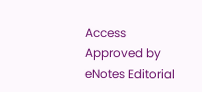Access
Approved by eNotes Editorial